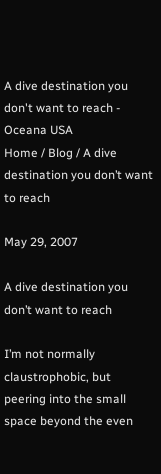A dive destination you don't want to reach - Oceana USA
Home / Blog / A dive destination you don’t want to reach

May 29, 2007

A dive destination you don’t want to reach

I’m not normally claustrophobic, but peering into the small space beyond the even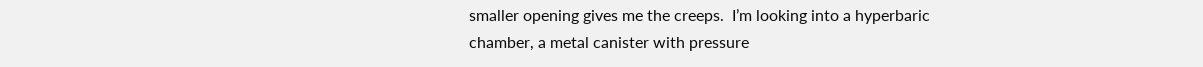smaller opening gives me the creeps.  I’m looking into a hyperbaric chamber, a metal canister with pressure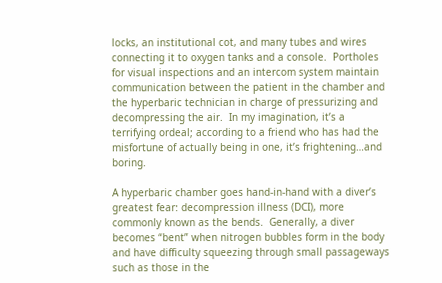locks, an institutional cot, and many tubes and wires connecting it to oxygen tanks and a console.  Portholes for visual inspections and an intercom system maintain communication between the patient in the chamber and the hyperbaric technician in charge of pressurizing and decompressing the air.  In my imagination, it’s a terrifying ordeal; according to a friend who has had the misfortune of actually being in one, it’s frightening…and boring.

A hyperbaric chamber goes hand-in-hand with a diver’s greatest fear: decompression illness (DCI), more commonly known as the bends.  Generally, a diver becomes “bent” when nitrogen bubbles form in the body and have difficulty squeezing through small passageways such as those in the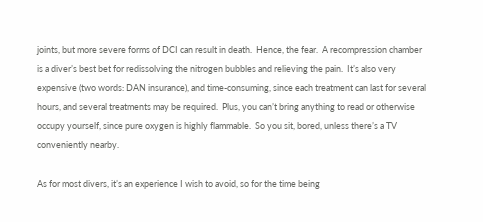joints, but more severe forms of DCI can result in death.  Hence, the fear.  A recompression chamber is a diver’s best bet for redissolving the nitrogen bubbles and relieving the pain.  It’s also very expensive (two words: DAN insurance), and time-consuming, since each treatment can last for several hours, and several treatments may be required.  Plus, you can’t bring anything to read or otherwise occupy yourself, since pure oxygen is highly flammable.  So you sit, bored, unless there’s a TV conveniently nearby.

As for most divers, it’s an experience I wish to avoid, so for the time being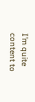I’m quite content to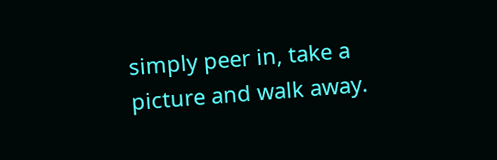simply peer in, take a picture and walk away.